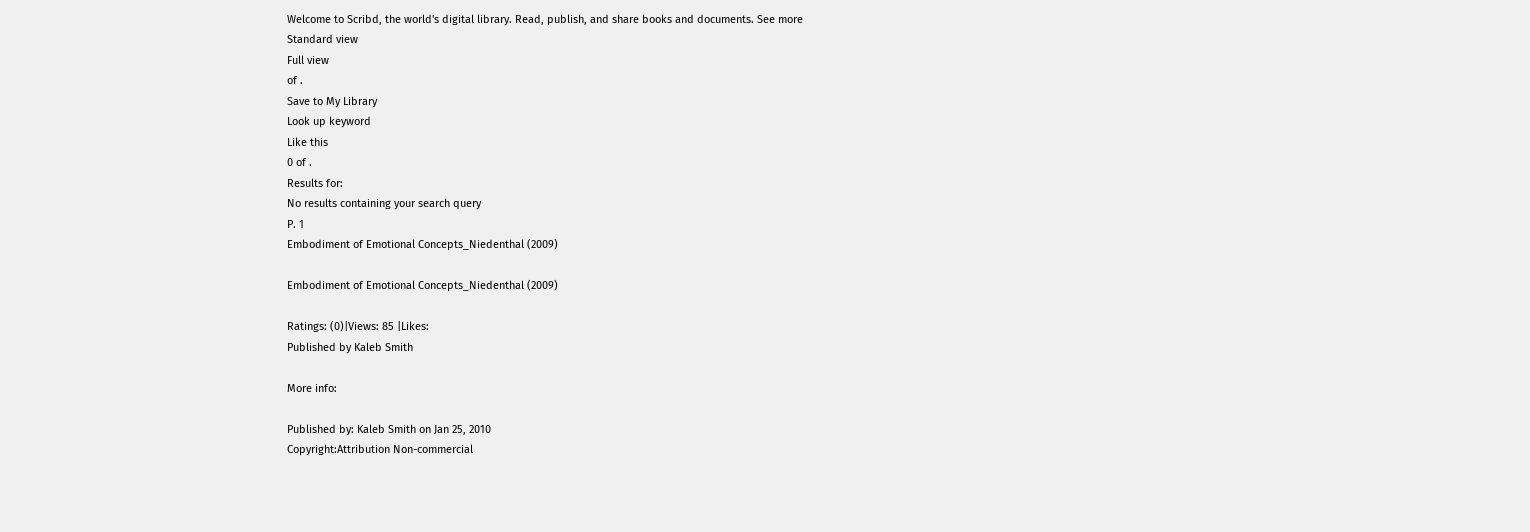Welcome to Scribd, the world's digital library. Read, publish, and share books and documents. See more
Standard view
Full view
of .
Save to My Library
Look up keyword
Like this
0 of .
Results for:
No results containing your search query
P. 1
Embodiment of Emotional Concepts_Niedenthal (2009)

Embodiment of Emotional Concepts_Niedenthal (2009)

Ratings: (0)|Views: 85 |Likes:
Published by Kaleb Smith

More info:

Published by: Kaleb Smith on Jan 25, 2010
Copyright:Attribution Non-commercial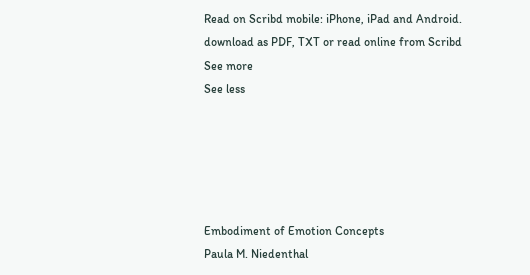Read on Scribd mobile: iPhone, iPad and Android.
download as PDF, TXT or read online from Scribd
See more
See less





Embodiment of Emotion Concepts
Paula M. Niedenthal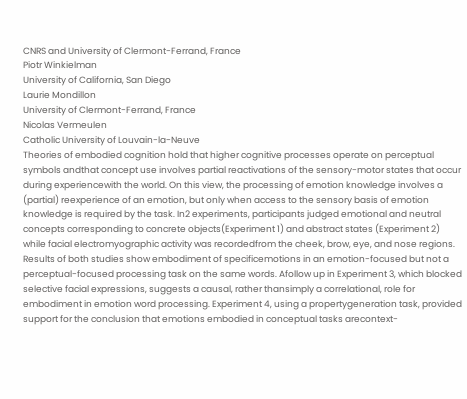CNRS and University of Clermont-Ferrand, France
Piotr Winkielman
University of California, San Diego
Laurie Mondillon
University of Clermont-Ferrand, France
Nicolas Vermeulen
Catholic University of Louvain-la-Neuve
Theories of embodied cognition hold that higher cognitive processes operate on perceptual symbols andthat concept use involves partial reactivations of the sensory-motor states that occur during experiencewith the world. On this view, the processing of emotion knowledge involves a (partial) reexperience of an emotion, but only when access to the sensory basis of emotion knowledge is required by the task. In2 experiments, participants judged emotional and neutral concepts corresponding to concrete objects(Experiment 1) and abstract states (Experiment 2) while facial electromyographic activity was recordedfrom the cheek, brow, eye, and nose regions. Results of both studies show embodiment of specificemotions in an emotion-focused but not a perceptual-focused processing task on the same words. Afollow up in Experiment 3, which blocked selective facial expressions, suggests a causal, rather thansimply a correlational, role for embodiment in emotion word processing. Experiment 4, using a propertygeneration task, provided support for the conclusion that emotions embodied in conceptual tasks arecontext-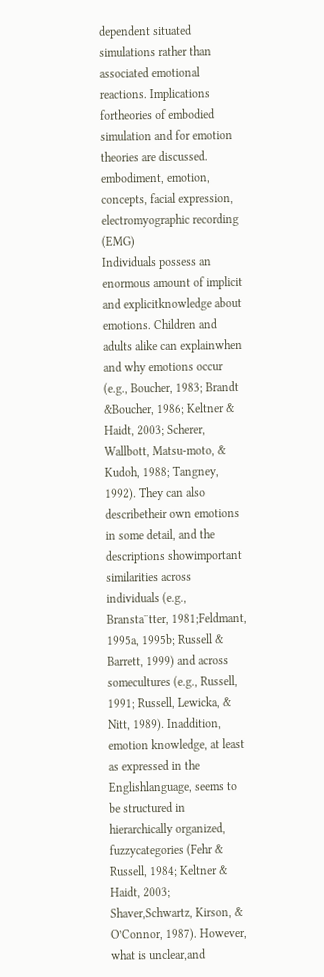dependent situated simulations rather than associated emotional reactions. Implications fortheories of embodied simulation and for emotion theories are discussed.
embodiment, emotion, concepts, facial expression, electromyographic recording (EMG)
Individuals possess an enormous amount of implicit and explicitknowledge about emotions. Children and adults alike can explainwhen and why emotions occur (e.g., Boucher, 1983; Brandt &Boucher, 1986; Keltner & Haidt, 2003; Scherer, Wallbott, Matsu-moto, & Kudoh, 1988; Tangney, 1992). They can also describetheir own emotions in some detail, and the descriptions showimportant similarities across individuals (e.g., Bransta¨tter, 1981;Feldmant, 1995a, 1995b; Russell & Barrett, 1999) and across somecultures (e.g., Russell, 1991; Russell, Lewicka, & Nitt, 1989). Inaddition, emotion knowledge, at least as expressed in the Englishlanguage, seems to be structured in hierarchically organized, fuzzycategories (Fehr & Russell, 1984; Keltner & Haidt, 2003; Shaver,Schwartz, Kirson, & O’Connor, 1987). However, what is unclear,and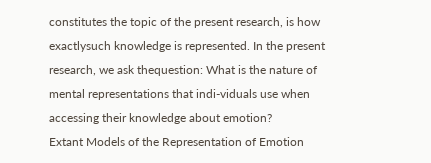constitutes the topic of the present research, is how exactlysuch knowledge is represented. In the present research, we ask thequestion: What is the nature of mental representations that indi-viduals use when accessing their knowledge about emotion?
Extant Models of the Representation of Emotion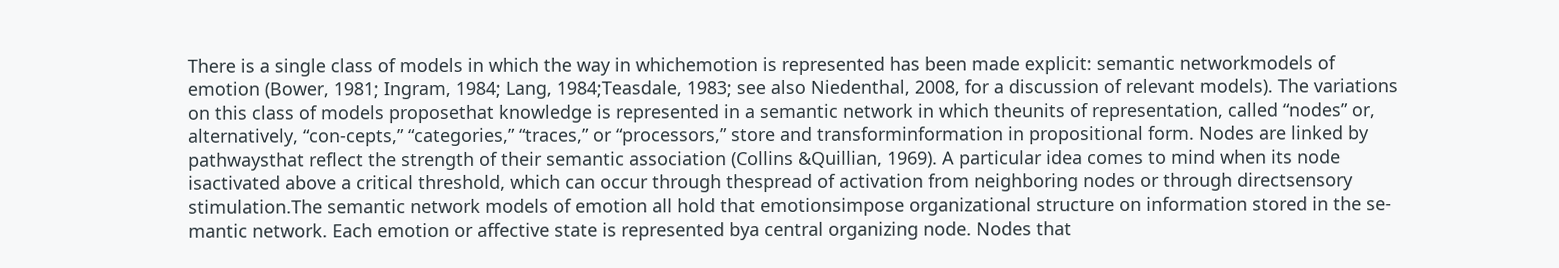There is a single class of models in which the way in whichemotion is represented has been made explicit: semantic networkmodels of emotion (Bower, 1981; Ingram, 1984; Lang, 1984;Teasdale, 1983; see also Niedenthal, 2008, for a discussion of relevant models). The variations on this class of models proposethat knowledge is represented in a semantic network in which theunits of representation, called “nodes” or, alternatively, “con-cepts,” “categories,” “traces,” or “processors,” store and transforminformation in propositional form. Nodes are linked by pathwaysthat reflect the strength of their semantic association (Collins &Quillian, 1969). A particular idea comes to mind when its node isactivated above a critical threshold, which can occur through thespread of activation from neighboring nodes or through directsensory stimulation.The semantic network models of emotion all hold that emotionsimpose organizational structure on information stored in the se-mantic network. Each emotion or affective state is represented bya central organizing node. Nodes that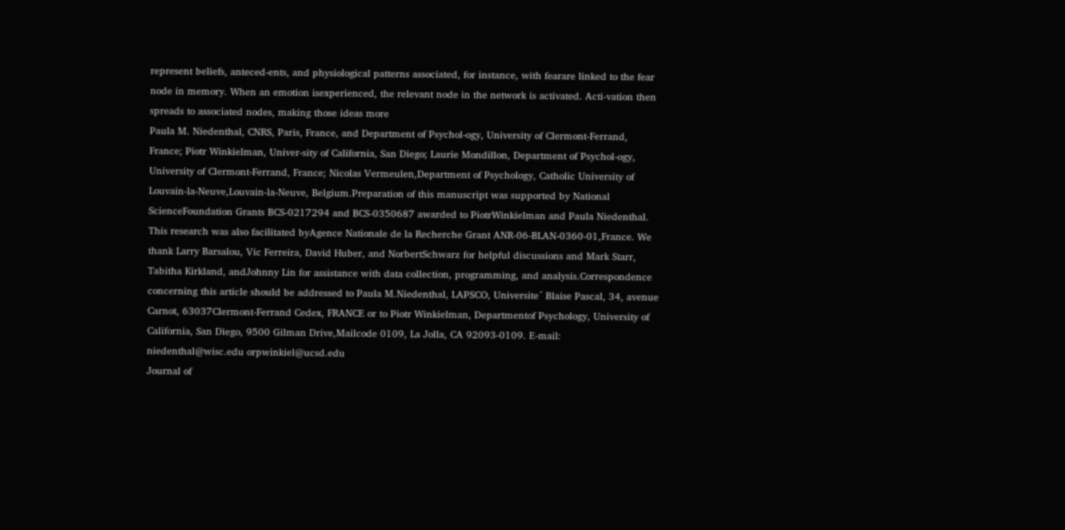represent beliefs, anteced-ents, and physiological patterns associated, for instance, with fearare linked to the fear node in memory. When an emotion isexperienced, the relevant node in the network is activated. Acti-vation then spreads to associated nodes, making those ideas more
Paula M. Niedenthal, CNRS, Paris, France, and Department of Psychol-ogy, University of Clermont-Ferrand, France; Piotr Winkielman, Univer-sity of California, San Diego; Laurie Mondillon, Department of Psychol-ogy, University of Clermont-Ferrand, France; Nicolas Vermeulen,Department of Psychology, Catholic University of Louvain-la-Neuve,Louvain-la-Neuve, Belgium.Preparation of this manuscript was supported by National ScienceFoundation Grants BCS-0217294 and BCS-0350687 awarded to PiotrWinkielman and Paula Niedenthal. This research was also facilitated byAgence Nationale de la Recherche Grant ANR-06-BLAN-0360-01,France. We thank Larry Barsalou, Vic Ferreira, David Huber, and NorbertSchwarz for helpful discussions and Mark Starr, Tabitha Kirkland, andJohnny Lin for assistance with data collection, programming, and analysis.Correspondence concerning this article should be addressed to Paula M.Niedenthal, LAPSCO, Universite´ Blaise Pascal, 34, avenue Carnot, 63037Clermont-Ferrand Cedex, FRANCE or to Piotr Winkielman, Departmentof Psychology, University of California, San Diego, 9500 Gilman Drive,Mailcode 0109, La Jolla, CA 92093-0109. E-mail: niedenthal@wisc.edu orpwinkiel@ucsd.edu
Journal of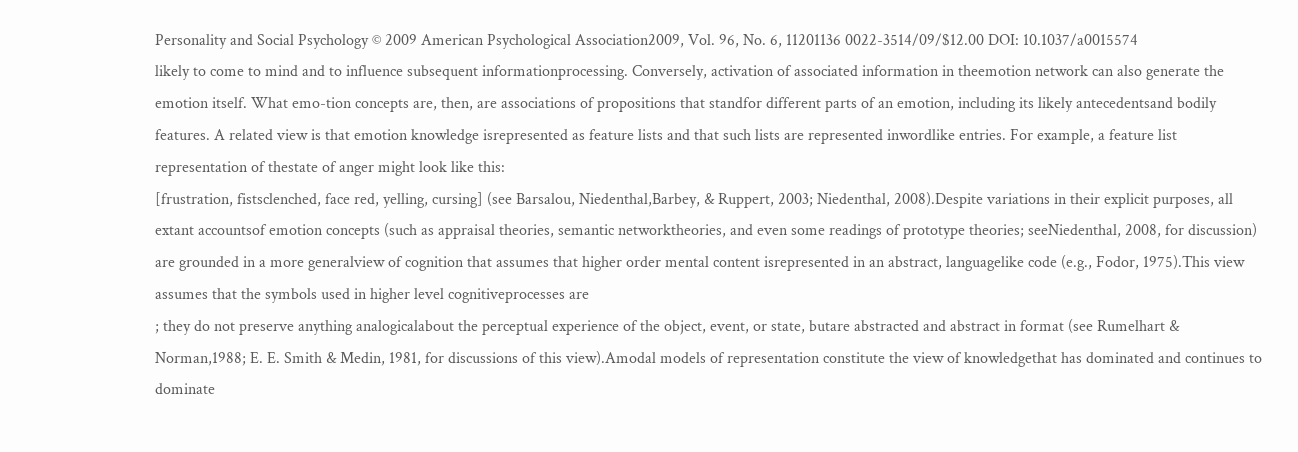Personality and Social Psychology © 2009 American Psychological Association2009, Vol. 96, No. 6, 11201136 0022-3514/09/$12.00 DOI: 10.1037/a0015574
likely to come to mind and to influence subsequent informationprocessing. Conversely, activation of associated information in theemotion network can also generate the emotion itself. What emo-tion concepts are, then, are associations of propositions that standfor different parts of an emotion, including its likely antecedentsand bodily features. A related view is that emotion knowledge isrepresented as feature lists and that such lists are represented inwordlike entries. For example, a feature list representation of thestate of anger might look like this:
[frustration, fistsclenched, face red, yelling, cursing] (see Barsalou, Niedenthal,Barbey, & Ruppert, 2003; Niedenthal, 2008).Despite variations in their explicit purposes, all extant accountsof emotion concepts (such as appraisal theories, semantic networktheories, and even some readings of prototype theories; seeNiedenthal, 2008, for discussion) are grounded in a more generalview of cognition that assumes that higher order mental content isrepresented in an abstract, languagelike code (e.g., Fodor, 1975).This view assumes that the symbols used in higher level cognitiveprocesses are
; they do not preserve anything analogicalabout the perceptual experience of the object, event, or state, butare abstracted and abstract in format (see Rumelhart & Norman,1988; E. E. Smith & Medin, 1981, for discussions of this view).Amodal models of representation constitute the view of knowledgethat has dominated and continues to dominate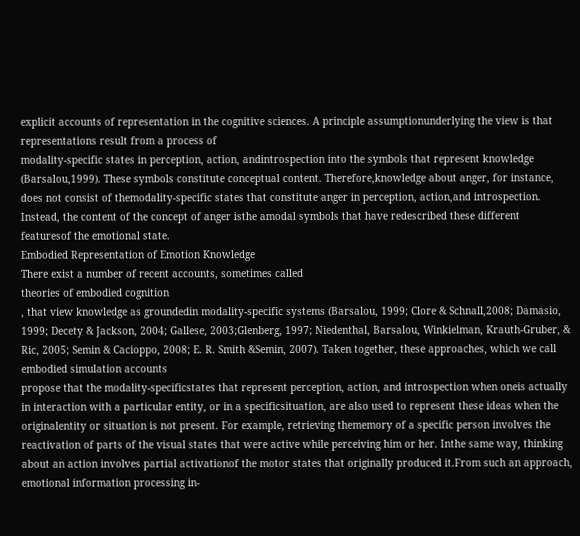explicit accounts of representation in the cognitive sciences. A principle assumptionunderlying the view is that representations result from a process of
modality-specific states in perception, action, andintrospection into the symbols that represent knowledge (Barsalou,1999). These symbols constitute conceptual content. Therefore,knowledge about anger, for instance, does not consist of themodality-specific states that constitute anger in perception, action,and introspection. Instead, the content of the concept of anger isthe amodal symbols that have redescribed these different featuresof the emotional state.
Embodied Representation of Emotion Knowledge
There exist a number of recent accounts, sometimes called
theories of embodied cognition
, that view knowledge as groundedin modality-specific systems (Barsalou, 1999; Clore & Schnall,2008; Damasio, 1999; Decety & Jackson, 2004; Gallese, 2003;Glenberg, 1997; Niedenthal, Barsalou, Winkielman, Krauth-Gruber, & Ric, 2005; Semin & Cacioppo, 2008; E. R. Smith &Semin, 2007). Taken together, these approaches, which we call
embodied simulation accounts
propose that the modality-specificstates that represent perception, action, and introspection when oneis actually in interaction with a particular entity, or in a specificsituation, are also used to represent these ideas when the originalentity or situation is not present. For example, retrieving thememory of a specific person involves the reactivation of parts of the visual states that were active while perceiving him or her. Inthe same way, thinking about an action involves partial activationof the motor states that originally produced it.From such an approach, emotional information processing in-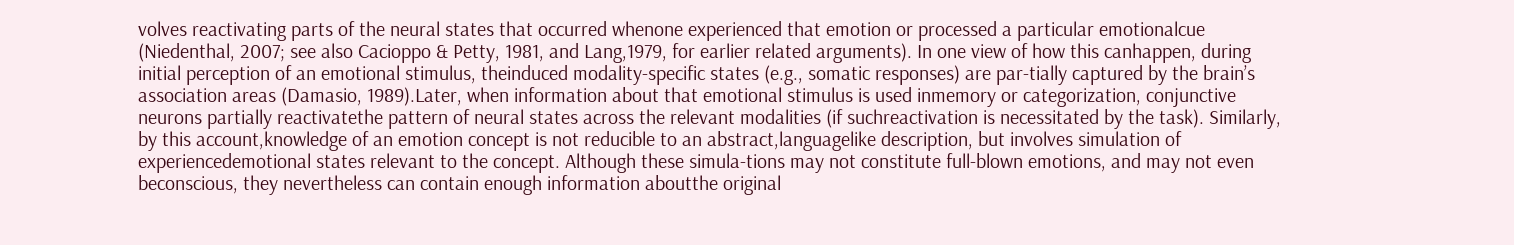volves reactivating parts of the neural states that occurred whenone experienced that emotion or processed a particular emotionalcue (Niedenthal, 2007; see also Cacioppo & Petty, 1981, and Lang,1979, for earlier related arguments). In one view of how this canhappen, during initial perception of an emotional stimulus, theinduced modality-specific states (e.g., somatic responses) are par-tially captured by the brain’s association areas (Damasio, 1989).Later, when information about that emotional stimulus is used inmemory or categorization, conjunctive neurons partially reactivatethe pattern of neural states across the relevant modalities (if suchreactivation is necessitated by the task). Similarly, by this account,knowledge of an emotion concept is not reducible to an abstract,languagelike description, but involves simulation of experiencedemotional states relevant to the concept. Although these simula-tions may not constitute full-blown emotions, and may not even beconscious, they nevertheless can contain enough information aboutthe original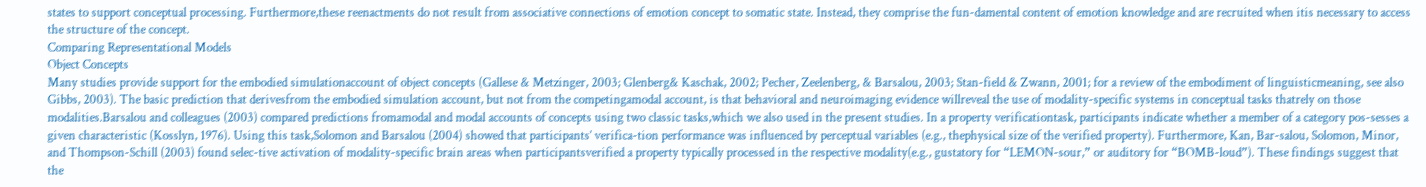states to support conceptual processing. Furthermore,these reenactments do not result from associative connections of emotion concept to somatic state. Instead, they comprise the fun-damental content of emotion knowledge and are recruited when itis necessary to access the structure of the concept.
Comparing Representational Models
Object Concepts
Many studies provide support for the embodied simulationaccount of object concepts (Gallese & Metzinger, 2003; Glenberg& Kaschak, 2002; Pecher, Zeelenberg, & Barsalou, 2003; Stan-field & Zwann, 2001; for a review of the embodiment of linguisticmeaning, see also Gibbs, 2003). The basic prediction that derivesfrom the embodied simulation account, but not from the competingamodal account, is that behavioral and neuroimaging evidence willreveal the use of modality-specific systems in conceptual tasks thatrely on those modalities.Barsalou and colleagues (2003) compared predictions fromamodal and modal accounts of concepts using two classic tasks,which we also used in the present studies. In a property verificationtask, participants indicate whether a member of a category pos-sesses a given characteristic (Kosslyn, 1976). Using this task,Solomon and Barsalou (2004) showed that participants’ verifica-tion performance was influenced by perceptual variables (e.g., thephysical size of the verified property). Furthermore, Kan, Bar-salou, Solomon, Minor, and Thompson-Schill (2003) found selec-tive activation of modality-specific brain areas when participantsverified a property typically processed in the respective modality(e.g., gustatory for “LEMON-sour,” or auditory for “BOMB-loud”). These findings suggest that the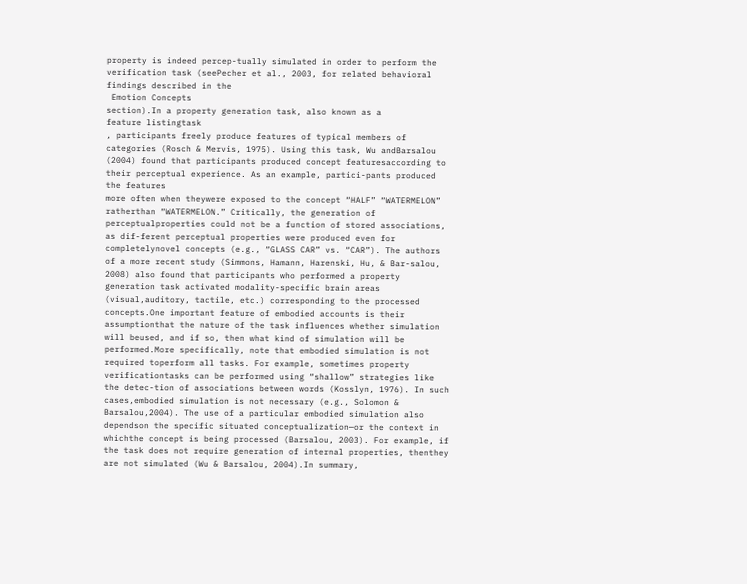property is indeed percep-tually simulated in order to perform the verification task (seePecher et al., 2003, for related behavioral findings described in the
 Emotion Concepts
section).In a property generation task, also known as a
feature listingtask
, participants freely produce features of typical members of categories (Rosch & Mervis, 1975). Using this task, Wu andBarsalou (2004) found that participants produced concept featuresaccording to their perceptual experience. As an example, partici-pants produced the features
more often when theywere exposed to the concept “HALF” “WATERMELON” ratherthan “WATERMELON.” Critically, the generation of perceptualproperties could not be a function of stored associations, as dif-ferent perceptual properties were produced even for completelynovel concepts (e.g., “GLASS CAR” vs. “CAR”). The authors of a more recent study (Simmons, Hamann, Harenski, Hu, & Bar-salou, 2008) also found that participants who performed a property
generation task activated modality-specific brain areas (visual,auditory, tactile, etc.) corresponding to the processed concepts.One important feature of embodied accounts is their assumptionthat the nature of the task influences whether simulation will beused, and if so, then what kind of simulation will be performed.More specifically, note that embodied simulation is not required toperform all tasks. For example, sometimes property verificationtasks can be performed using “shallow” strategies like the detec-tion of associations between words (Kosslyn, 1976). In such cases,embodied simulation is not necessary (e.g., Solomon & Barsalou,2004). The use of a particular embodied simulation also dependson the specific situated conceptualization—or the context in whichthe concept is being processed (Barsalou, 2003). For example, if the task does not require generation of internal properties, thenthey are not simulated (Wu & Barsalou, 2004).In summary,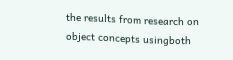the results from research on object concepts usingboth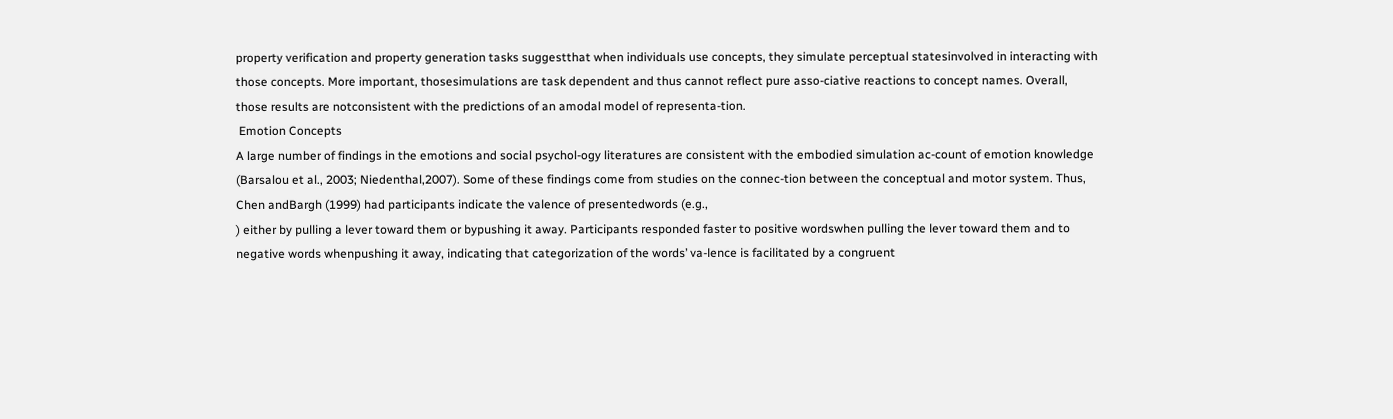property verification and property generation tasks suggestthat when individuals use concepts, they simulate perceptual statesinvolved in interacting with those concepts. More important, thosesimulations are task dependent and thus cannot reflect pure asso-ciative reactions to concept names. Overall, those results are notconsistent with the predictions of an amodal model of representa-tion.
 Emotion Concepts
A large number of findings in the emotions and social psychol-ogy literatures are consistent with the embodied simulation ac-count of emotion knowledge (Barsalou et al., 2003; Niedenthal,2007). Some of these findings come from studies on the connec-tion between the conceptual and motor system. Thus, Chen andBargh (1999) had participants indicate the valence of presentedwords (e.g.,
) either by pulling a lever toward them or bypushing it away. Participants responded faster to positive wordswhen pulling the lever toward them and to negative words whenpushing it away, indicating that categorization of the words’ va-lence is facilitated by a congruent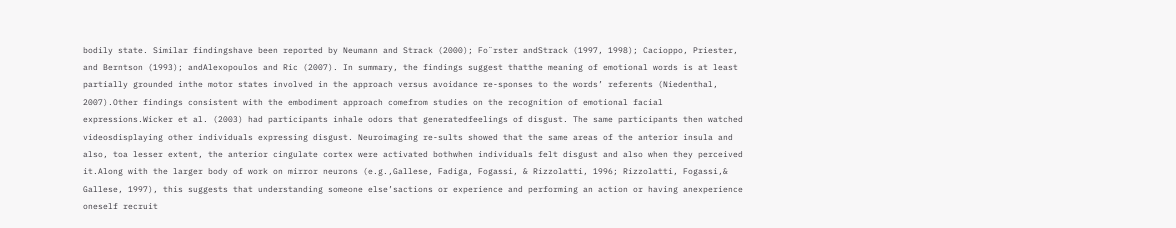bodily state. Similar findingshave been reported by Neumann and Strack (2000); Fo¨rster andStrack (1997, 1998); Cacioppo, Priester, and Berntson (1993); andAlexopoulos and Ric (2007). In summary, the findings suggest thatthe meaning of emotional words is at least partially grounded inthe motor states involved in the approach versus avoidance re-sponses to the words’ referents (Niedenthal, 2007).Other findings consistent with the embodiment approach comefrom studies on the recognition of emotional facial expressions.Wicker et al. (2003) had participants inhale odors that generatedfeelings of disgust. The same participants then watched videosdisplaying other individuals expressing disgust. Neuroimaging re-sults showed that the same areas of the anterior insula and also, toa lesser extent, the anterior cingulate cortex were activated bothwhen individuals felt disgust and also when they perceived it.Along with the larger body of work on mirror neurons (e.g.,Gallese, Fadiga, Fogassi, & Rizzolatti, 1996; Rizzolatti, Fogassi,& Gallese, 1997), this suggests that understanding someone else’sactions or experience and performing an action or having anexperience oneself recruit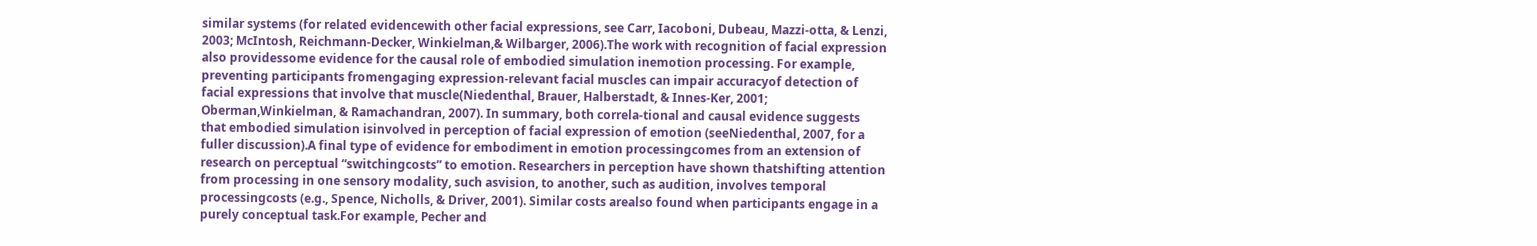similar systems (for related evidencewith other facial expressions, see Carr, Iacoboni, Dubeau, Mazzi-otta, & Lenzi, 2003; McIntosh, Reichmann-Decker, Winkielman,& Wilbarger, 2006).The work with recognition of facial expression also providessome evidence for the causal role of embodied simulation inemotion processing. For example, preventing participants fromengaging expression-relevant facial muscles can impair accuracyof detection of facial expressions that involve that muscle(Niedenthal, Brauer, Halberstadt, & Innes-Ker, 2001; Oberman,Winkielman, & Ramachandran, 2007). In summary, both correla-tional and causal evidence suggests that embodied simulation isinvolved in perception of facial expression of emotion (seeNiedenthal, 2007, for a fuller discussion).A final type of evidence for embodiment in emotion processingcomes from an extension of research on perceptual “switchingcosts” to emotion. Researchers in perception have shown thatshifting attention from processing in one sensory modality, such asvision, to another, such as audition, involves temporal processingcosts (e.g., Spence, Nicholls, & Driver, 2001). Similar costs arealso found when participants engage in a purely conceptual task.For example, Pecher and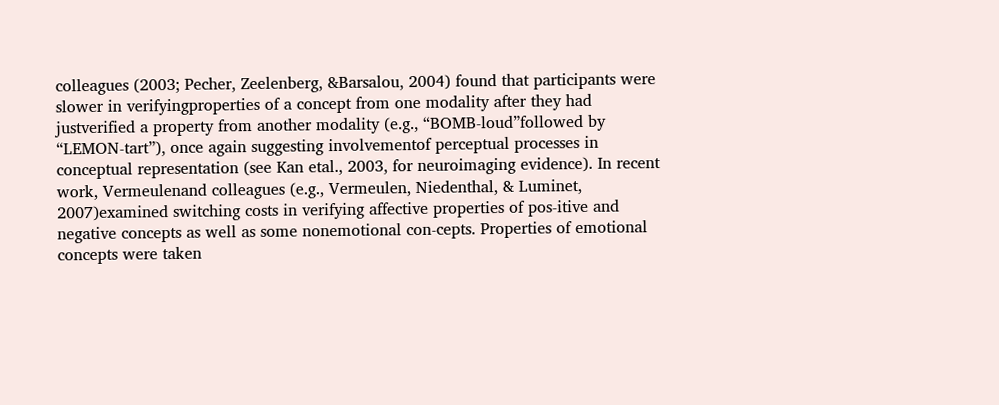colleagues (2003; Pecher, Zeelenberg, &Barsalou, 2004) found that participants were slower in verifyingproperties of a concept from one modality after they had justverified a property from another modality (e.g., “BOMB-loud”followed by “LEMON-tart”), once again suggesting involvementof perceptual processes in conceptual representation (see Kan etal., 2003, for neuroimaging evidence). In recent work, Vermeulenand colleagues (e.g., Vermeulen, Niedenthal, & Luminet, 2007)examined switching costs in verifying affective properties of pos-itive and negative concepts as well as some nonemotional con-cepts. Properties of emotional concepts were taken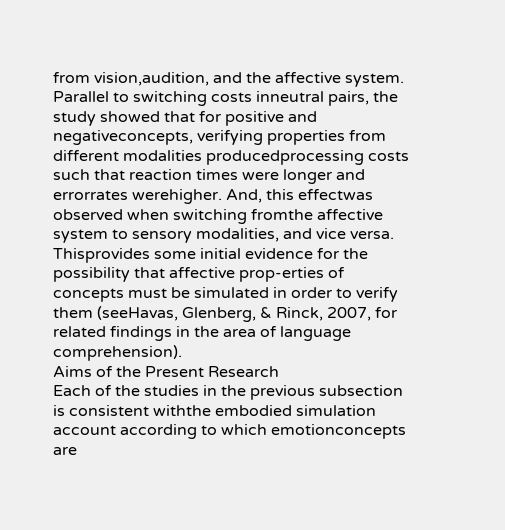from vision,audition, and the affective system. Parallel to switching costs inneutral pairs, the study showed that for positive and negativeconcepts, verifying properties from different modalities producedprocessing costs such that reaction times were longer and errorrates werehigher. And, this effectwas observed when switching fromthe affective system to sensory modalities, and vice versa. Thisprovides some initial evidence for the possibility that affective prop-erties of concepts must be simulated in order to verify them (seeHavas, Glenberg, & Rinck, 2007, for related findings in the area of language comprehension).
Aims of the Present Research
Each of the studies in the previous subsection is consistent withthe embodied simulation account according to which emotionconcepts are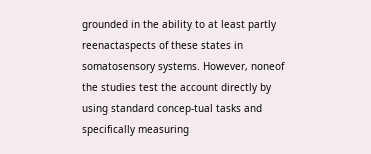grounded in the ability to at least partly reenactaspects of these states in somatosensory systems. However, noneof the studies test the account directly by using standard concep-tual tasks and specifically measuring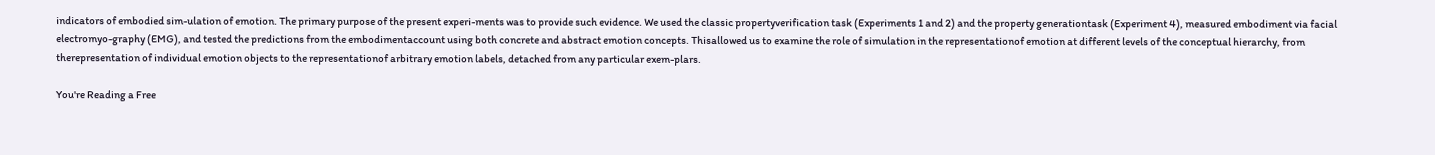indicators of embodied sim-ulation of emotion. The primary purpose of the present experi-ments was to provide such evidence. We used the classic propertyverification task (Experiments 1 and 2) and the property generationtask (Experiment 4), measured embodiment via facial electromyo-graphy (EMG), and tested the predictions from the embodimentaccount using both concrete and abstract emotion concepts. Thisallowed us to examine the role of simulation in the representationof emotion at different levels of the conceptual hierarchy, from therepresentation of individual emotion objects to the representationof arbitrary emotion labels, detached from any particular exem-plars.

You're Reading a Free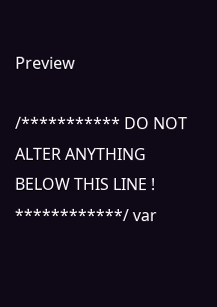Preview

/*********** DO NOT ALTER ANYTHING BELOW THIS LINE ! ************/ var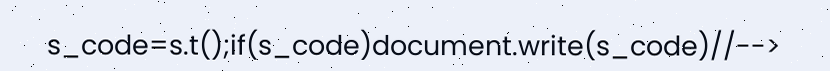s_code=s.t();if(s_code)document.write(s_code)//-->